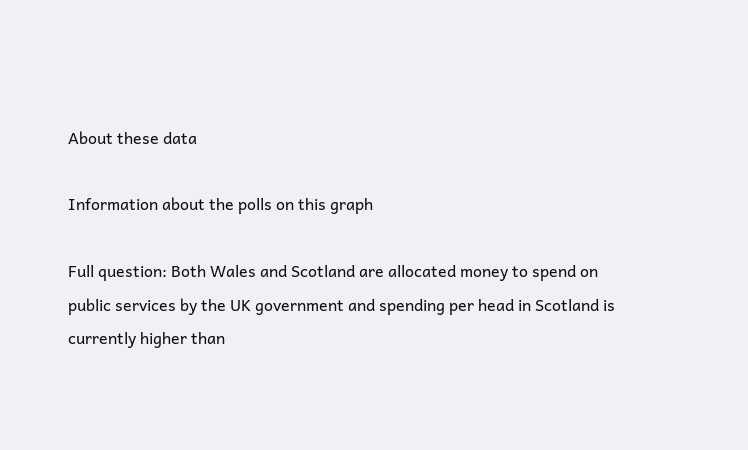About these data

Information about the polls on this graph

Full question: Both Wales and Scotland are allocated money to spend on public services by the UK government and spending per head in Scotland is currently higher than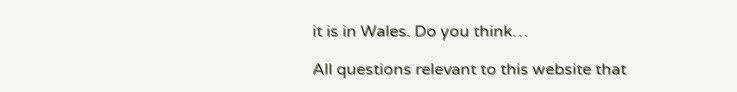it is in Wales. Do you think…

All questions relevant to this website that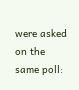were asked on the same poll: